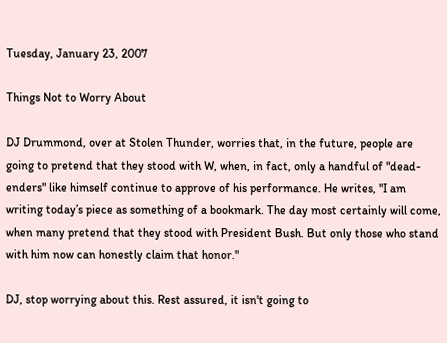Tuesday, January 23, 2007

Things Not to Worry About

DJ Drummond, over at Stolen Thunder, worries that, in the future, people are going to pretend that they stood with W, when, in fact, only a handful of "dead-enders" like himself continue to approve of his performance. He writes, "I am writing today’s piece as something of a bookmark. The day most certainly will come, when many pretend that they stood with President Bush. But only those who stand with him now can honestly claim that honor."

DJ, stop worrying about this. Rest assured, it isn't going to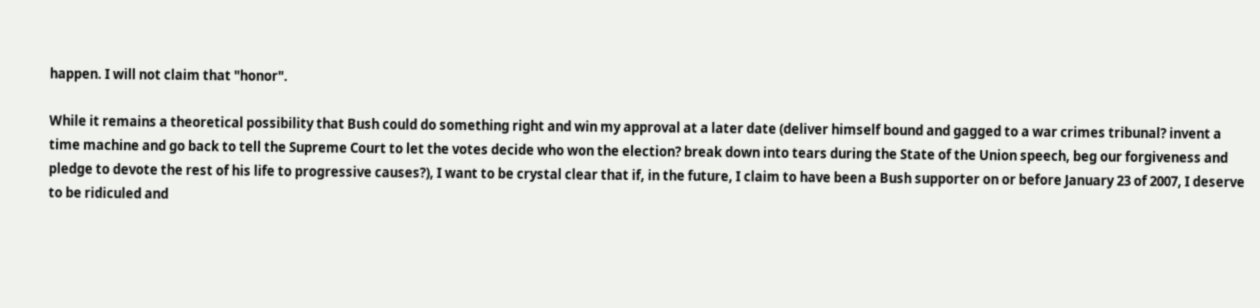happen. I will not claim that "honor".

While it remains a theoretical possibility that Bush could do something right and win my approval at a later date (deliver himself bound and gagged to a war crimes tribunal? invent a time machine and go back to tell the Supreme Court to let the votes decide who won the election? break down into tears during the State of the Union speech, beg our forgiveness and pledge to devote the rest of his life to progressive causes?), I want to be crystal clear that if, in the future, I claim to have been a Bush supporter on or before January 23 of 2007, I deserve to be ridiculed and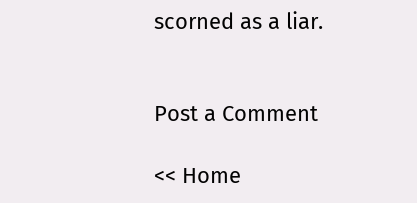scorned as a liar.


Post a Comment

<< Home